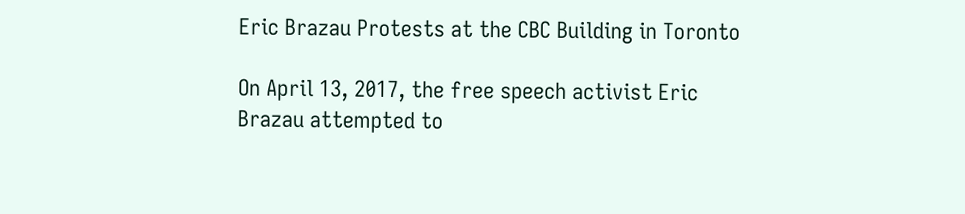Eric Brazau Protests at the CBC Building in Toronto

On April 13, 2017, the free speech activist Eric Brazau attempted to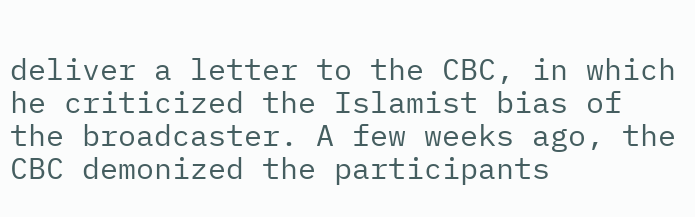deliver a letter to the CBC, in which he criticized the Islamist bias of the broadcaster. A few weeks ago, the CBC demonized the participants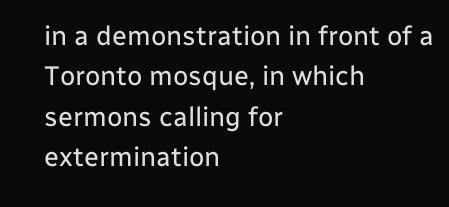in a demonstration in front of a Toronto mosque, in which sermons calling for extermination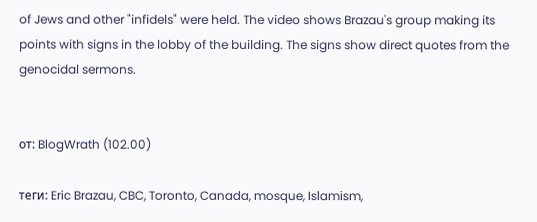of Jews and other "infidels" were held. The video shows Brazau's group making its points with signs in the lobby of the building. The signs show direct quotes from the genocidal sermons.


от: BlogWrath (102.00)

теги: Eric Brazau, CBC, Toronto, Canada, mosque, Islamism,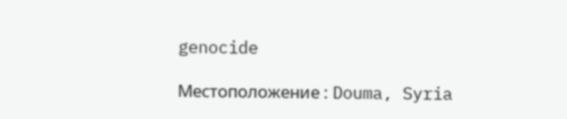genocide

Местоположение : Douma, Syria